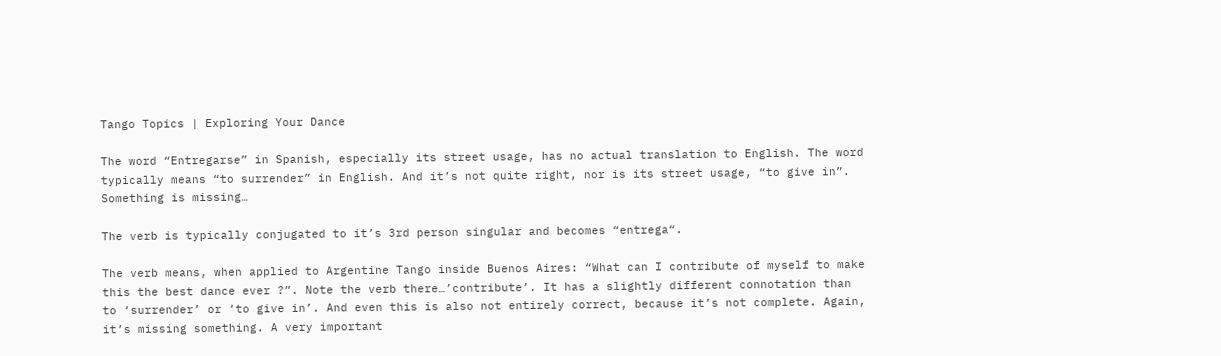Tango Topics | Exploring Your Dance

The word “Entregarse” in Spanish, especially its street usage, has no actual translation to English. The word typically means “to surrender” in English. And it’s not quite right, nor is its street usage, “to give in”. Something is missing…

The verb is typically conjugated to it’s 3rd person singular and becomes “entrega“.

The verb means, when applied to Argentine Tango inside Buenos Aires: “What can I contribute of myself to make this the best dance ever ?”. Note the verb there…’contribute’. It has a slightly different connotation than to ‘surrender’ or ‘to give in’. And even this is also not entirely correct, because it’s not complete. Again, it’s missing something. A very important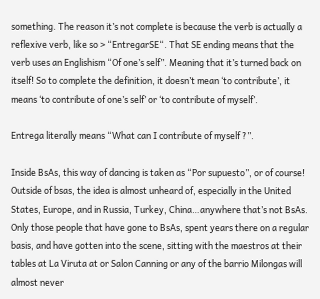something. The reason it’s not complete is because the verb is actually a reflexive verb, like so > “EntregarSE“. That SE ending means that the verb uses an Englishism “Of one’s self”. Meaning that it’s turned back on itself! So to complete the definition, it doesn’t mean ‘to contribute’, it means ‘to contribute of one’s self’ or ‘to contribute of myself’.

Entrega literally means “What can I contribute of myself ?”.

Inside BsAs, this way of dancing is taken as “Por supuesto”, or of course! Outside of bsas, the idea is almost unheard of, especially in the United States, Europe, and in Russia, Turkey, China…anywhere that’s not BsAs. Only those people that have gone to BsAs, spent years there on a regular basis, and have gotten into the scene, sitting with the maestros at their tables at La Viruta at or Salon Canning or any of the barrio Milongas will almost never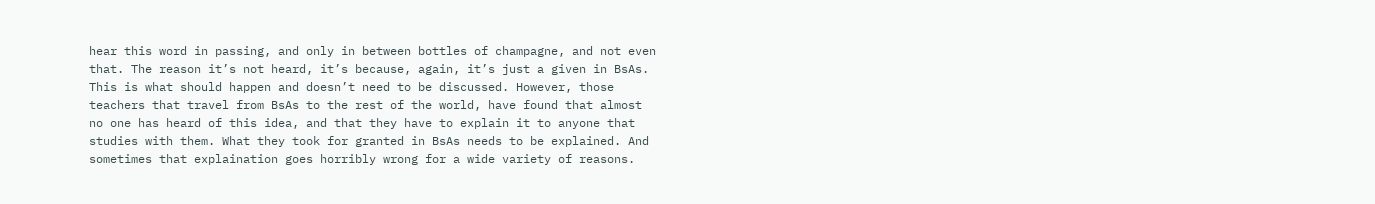hear this word in passing, and only in between bottles of champagne, and not even that. The reason it’s not heard, it’s because, again, it’s just a given in BsAs. This is what should happen and doesn’t need to be discussed. However, those teachers that travel from BsAs to the rest of the world, have found that almost no one has heard of this idea, and that they have to explain it to anyone that studies with them. What they took for granted in BsAs needs to be explained. And sometimes that explaination goes horribly wrong for a wide variety of reasons.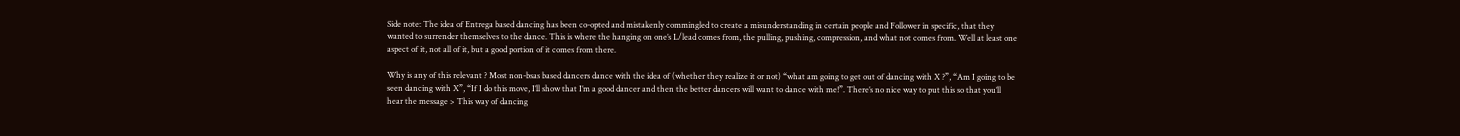Side note: The idea of Entrega based dancing has been co-opted and mistakenly commingled to create a misunderstanding in certain people and Follower in specific, that they wanted to surrender themselves to the dance. This is where the hanging on one’s L/lead comes from, the pulling, pushing, compression, and what not comes from. Well at least one aspect of it, not all of it, but a good portion of it comes from there.

Why is any of this relevant ? Most non-bsas based dancers dance with the idea of (whether they realize it or not) “what am going to get out of dancing with X ?”, “Am I going to be seen dancing with X”, “If I do this move, I’ll show that I’m a good dancer and then the better dancers will want to dance with me!”. There’s no nice way to put this so that you’ll hear the message > This way of dancing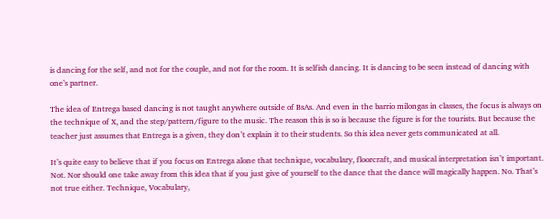is dancing for the self, and not for the couple, and not for the room. It is selfish dancing. It is dancing to be seen instead of dancing with one’s partner.

The idea of Entrega based dancing is not taught anywhere outside of BsAs. And even in the barrio milongas in classes, the focus is always on the technique of X, and the step/pattern/figure to the music. The reason this is so is because the figure is for the tourists. But because the teacher just assumes that Entrega is a given, they don’t explain it to their students. So this idea never gets communicated at all.

It’s quite easy to believe that if you focus on Entrega alone that technique, vocabulary, floorcraft, and musical interpretation isn’t important. Not. Nor should one take away from this idea that if you just give of yourself to the dance that the dance will magically happen. No. That’s not true either. Technique, Vocabulary,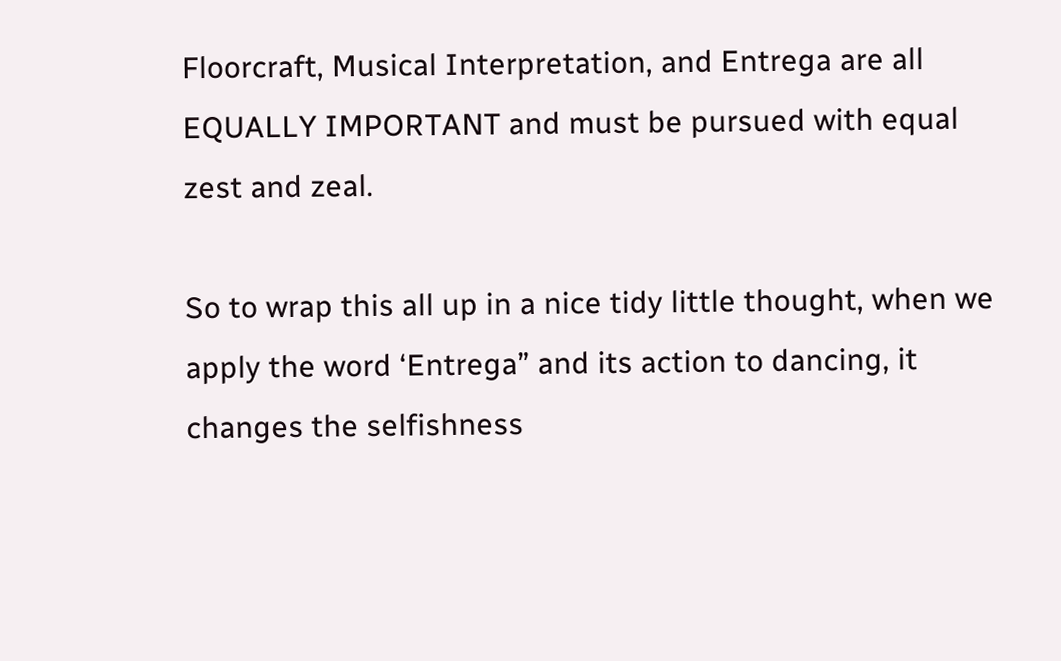Floorcraft, Musical Interpretation, and Entrega are all EQUALLY IMPORTANT and must be pursued with equal zest and zeal.

So to wrap this all up in a nice tidy little thought, when we apply the word ‘Entrega” and its action to dancing, it changes the selfishness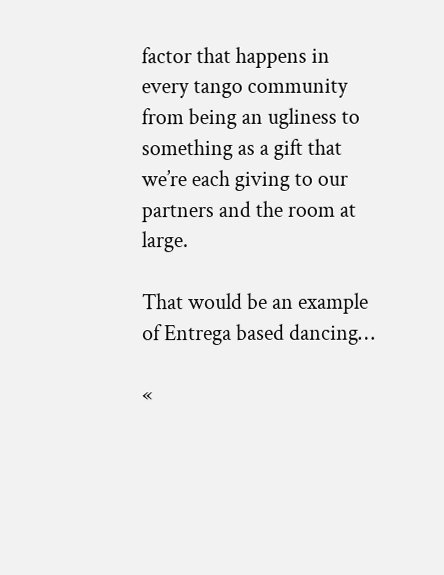factor that happens in every tango community from being an ugliness to something as a gift that we’re each giving to our partners and the room at large.

That would be an example of Entrega based dancing…

«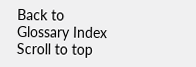Back to Glossary Index
Scroll to top